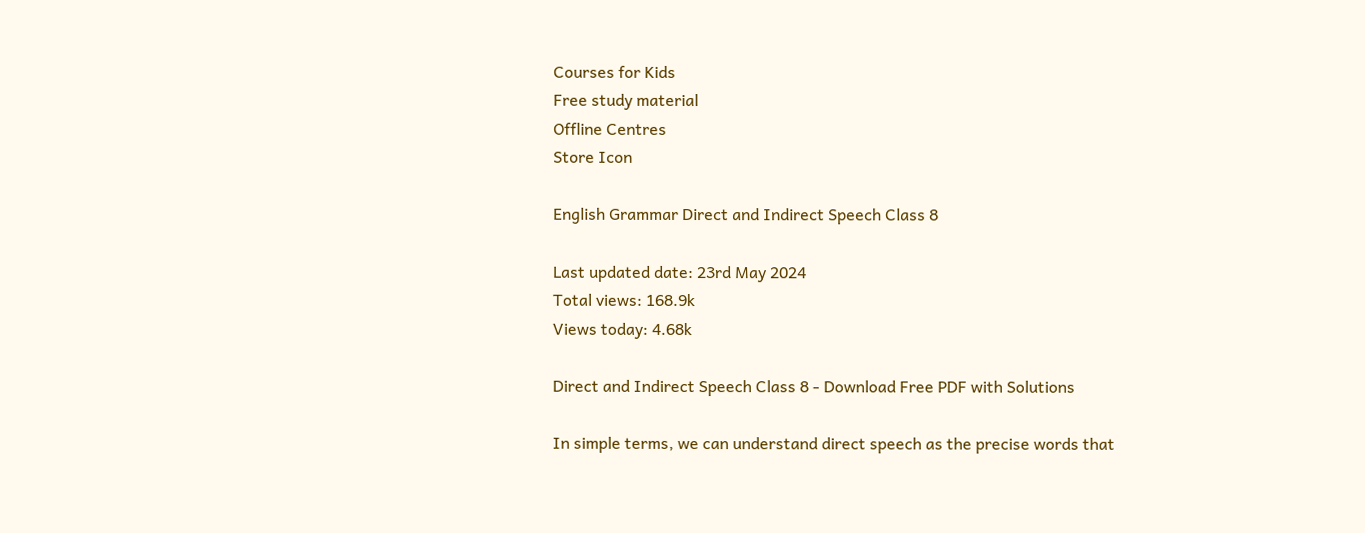Courses for Kids
Free study material
Offline Centres
Store Icon

English Grammar Direct and Indirect Speech Class 8

Last updated date: 23rd May 2024
Total views: 168.9k
Views today: 4.68k

Direct and Indirect Speech Class 8 - Download Free PDF with Solutions

In simple terms, we can understand direct speech as the precise words that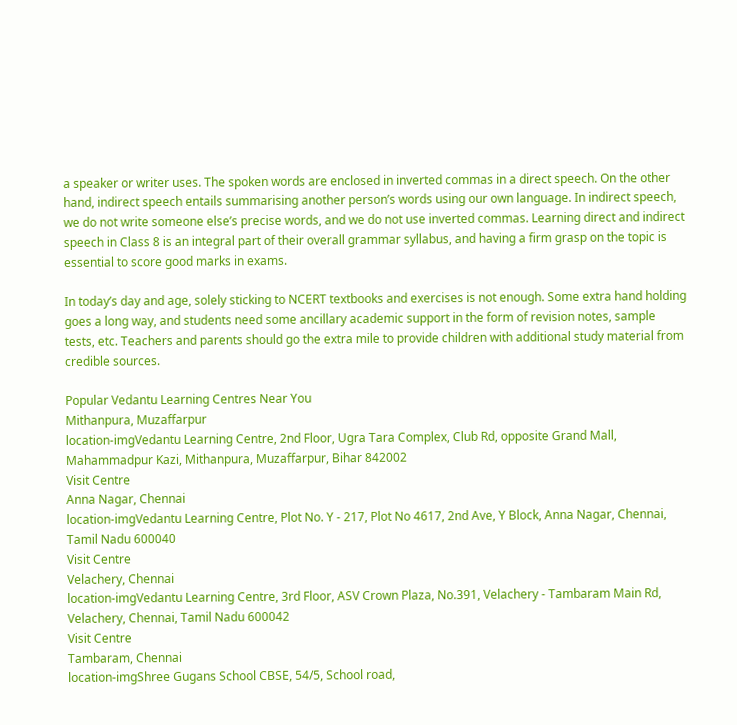a speaker or writer uses. The spoken words are enclosed in inverted commas in a direct speech. On the other hand, indirect speech entails summarising another person’s words using our own language. In indirect speech, we do not write someone else’s precise words, and we do not use inverted commas. Learning direct and indirect speech in Class 8 is an integral part of their overall grammar syllabus, and having a firm grasp on the topic is essential to score good marks in exams.

In today’s day and age, solely sticking to NCERT textbooks and exercises is not enough. Some extra hand holding goes a long way, and students need some ancillary academic support in the form of revision notes, sample tests, etc. Teachers and parents should go the extra mile to provide children with additional study material from credible sources.

Popular Vedantu Learning Centres Near You
Mithanpura, Muzaffarpur
location-imgVedantu Learning Centre, 2nd Floor, Ugra Tara Complex, Club Rd, opposite Grand Mall, Mahammadpur Kazi, Mithanpura, Muzaffarpur, Bihar 842002
Visit Centre
Anna Nagar, Chennai
location-imgVedantu Learning Centre, Plot No. Y - 217, Plot No 4617, 2nd Ave, Y Block, Anna Nagar, Chennai, Tamil Nadu 600040
Visit Centre
Velachery, Chennai
location-imgVedantu Learning Centre, 3rd Floor, ASV Crown Plaza, No.391, Velachery - Tambaram Main Rd, Velachery, Chennai, Tamil Nadu 600042
Visit Centre
Tambaram, Chennai
location-imgShree Gugans School CBSE, 54/5, School road,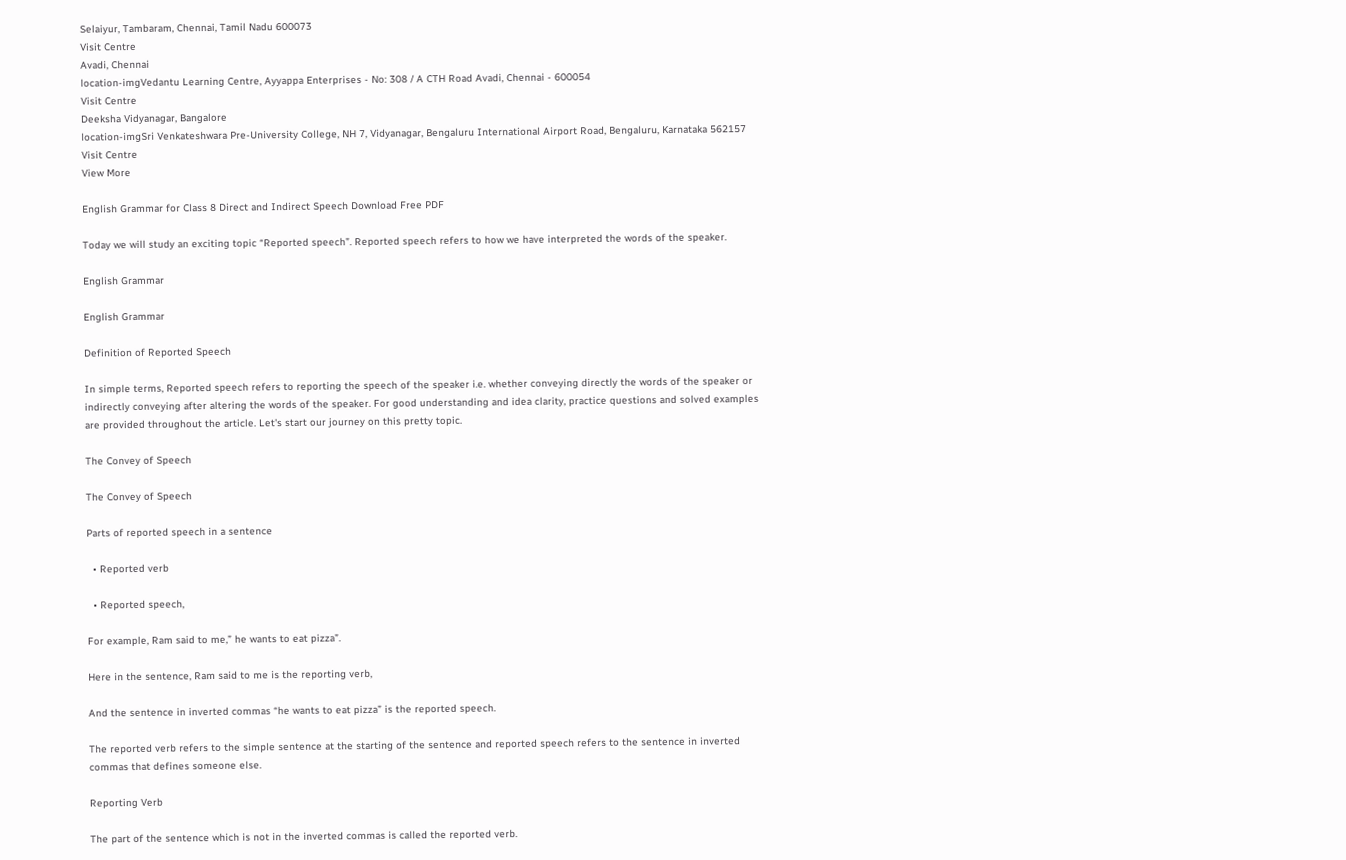Selaiyur, Tambaram, Chennai, Tamil Nadu 600073
Visit Centre
Avadi, Chennai
location-imgVedantu Learning Centre, Ayyappa Enterprises - No: 308 / A CTH Road Avadi, Chennai - 600054
Visit Centre
Deeksha Vidyanagar, Bangalore
location-imgSri Venkateshwara Pre-University College, NH 7, Vidyanagar, Bengaluru International Airport Road, Bengaluru, Karnataka 562157
Visit Centre
View More

English Grammar for Class 8 Direct and Indirect Speech Download Free PDF

Today we will study an exciting topic “Reported speech”. Reported speech refers to how we have interpreted the words of the speaker.

English Grammar

English Grammar

Definition of Reported Speech

In simple terms, Reported speech refers to reporting the speech of the speaker i.e. whether conveying directly the words of the speaker or indirectly conveying after altering the words of the speaker. For good understanding and idea clarity, practice questions and solved examples are provided throughout the article. Let's start our journey on this pretty topic.

The Convey of Speech

The Convey of Speech

Parts of reported speech in a sentence

  • Reported verb

  • Reported speech,

For example, Ram said to me,” he wants to eat pizza”.

Here in the sentence, Ram said to me is the reporting verb,

And the sentence in inverted commas “he wants to eat pizza” is the reported speech.

The reported verb refers to the simple sentence at the starting of the sentence and reported speech refers to the sentence in inverted commas that defines someone else.

Reporting Verb

The part of the sentence which is not in the inverted commas is called the reported verb.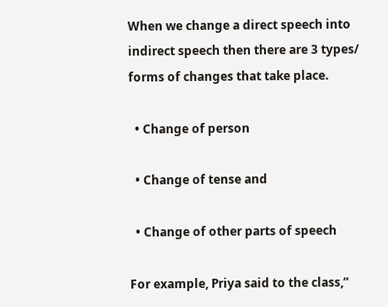When we change a direct speech into indirect speech then there are 3 types/ forms of changes that take place.

  • Change of person

  • Change of tense and

  • Change of other parts of speech

For example, Priya said to the class,”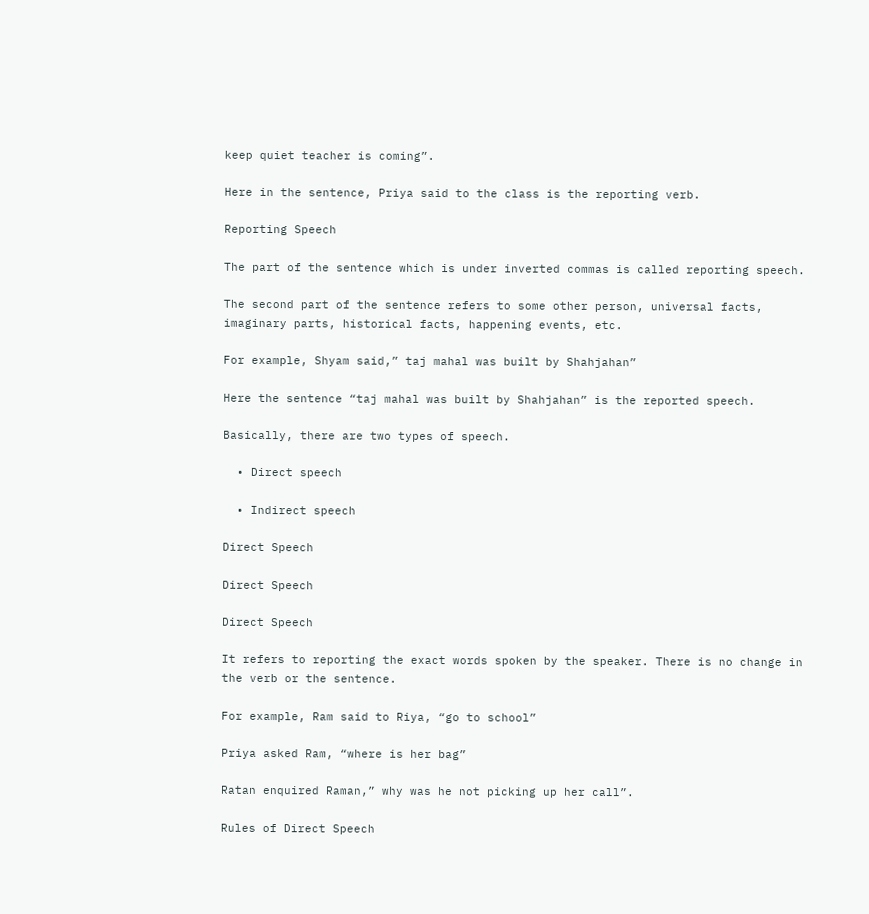keep quiet teacher is coming”.

Here in the sentence, Priya said to the class is the reporting verb.

Reporting Speech

The part of the sentence which is under inverted commas is called reporting speech.

The second part of the sentence refers to some other person, universal facts, imaginary parts, historical facts, happening events, etc.

For example, Shyam said,” taj mahal was built by Shahjahan”

Here the sentence “taj mahal was built by Shahjahan” is the reported speech.

Basically, there are two types of speech.

  • Direct speech

  • Indirect speech

Direct Speech

Direct Speech

Direct Speech

It refers to reporting the exact words spoken by the speaker. There is no change in the verb or the sentence.

For example, Ram said to Riya, “go to school”

Priya asked Ram, “where is her bag”

Ratan enquired Raman,” why was he not picking up her call”.

Rules of Direct Speech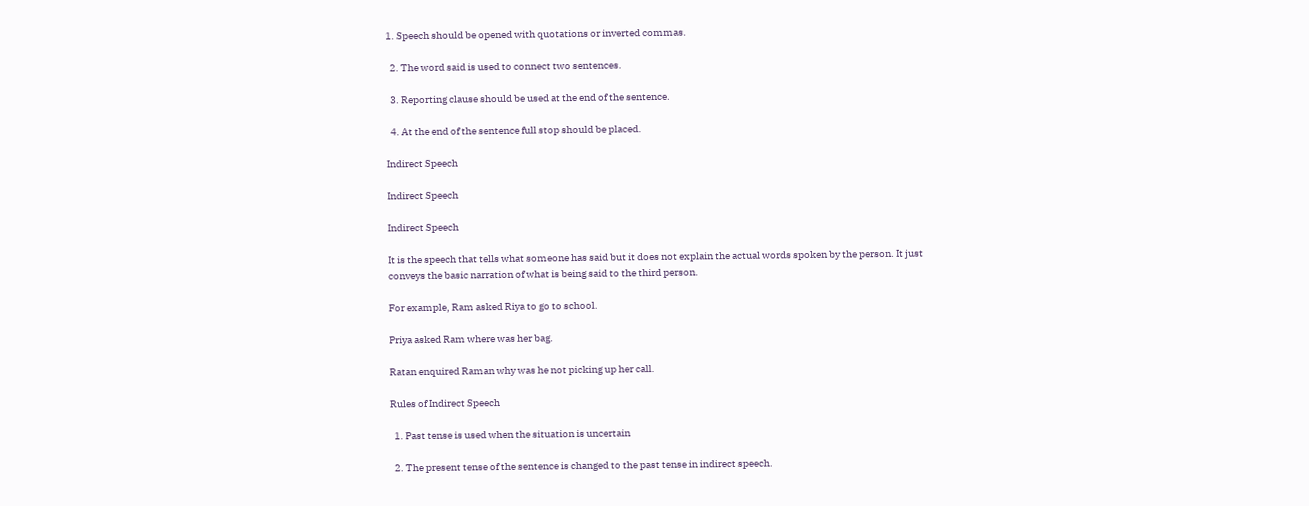1. Speech should be opened with quotations or inverted commas.

  2. The word said is used to connect two sentences.

  3. Reporting clause should be used at the end of the sentence.

  4. At the end of the sentence full stop should be placed.

Indirect Speech

Indirect Speech

Indirect Speech

It is the speech that tells what someone has said but it does not explain the actual words spoken by the person. It just conveys the basic narration of what is being said to the third person.

For example, Ram asked Riya to go to school.

Priya asked Ram where was her bag.

Ratan enquired Raman why was he not picking up her call.

Rules of Indirect Speech

  1. Past tense is used when the situation is uncertain

  2. The present tense of the sentence is changed to the past tense in indirect speech.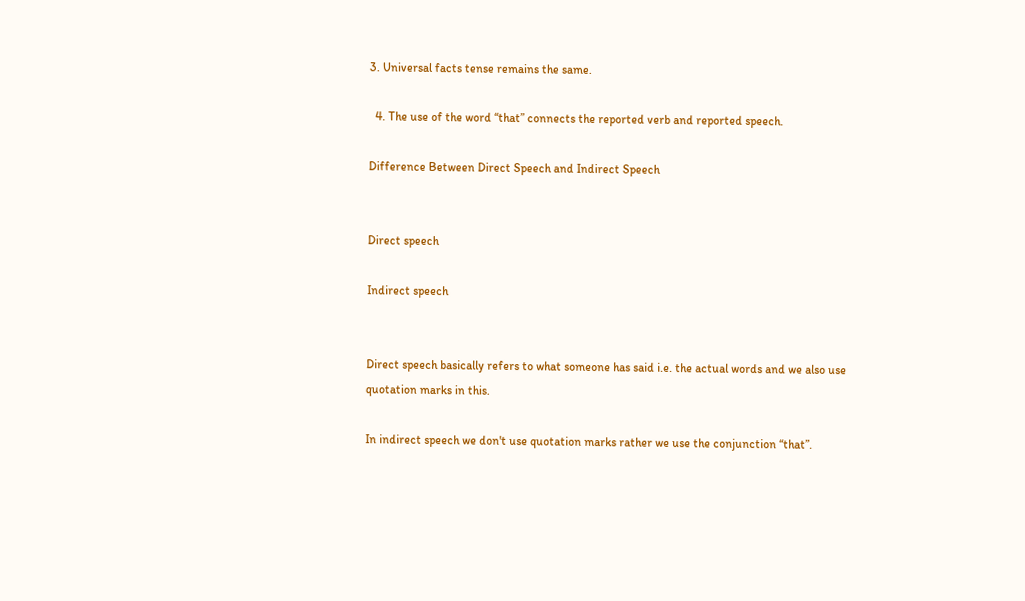3. Universal facts tense remains the same.

  4. The use of the word “that” connects the reported verb and reported speech.

Difference Between Direct Speech and Indirect Speech


Direct speech

Indirect speech


Direct speech basically refers to what someone has said i.e. the actual words and we also use quotation marks in this.

In indirect speech we don't use quotation marks rather we use the conjunction “that”.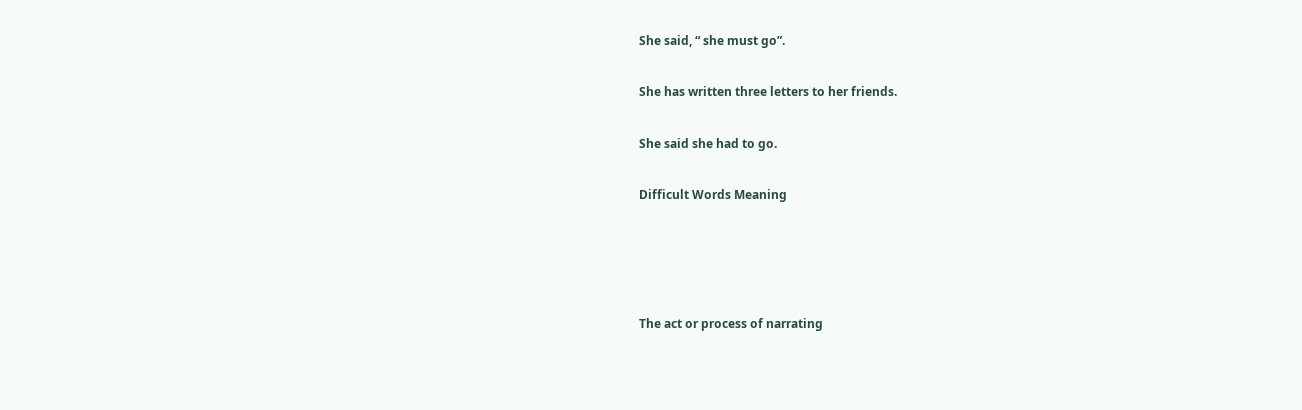She said, “ she must go”.

She has written three letters to her friends.

She said she had to go.

Difficult Words Meaning




The act or process of narrating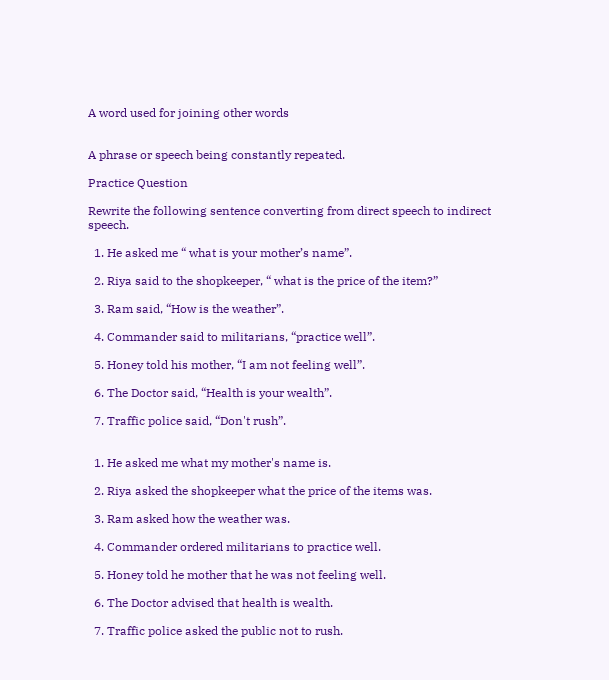A word used for joining other words


A phrase or speech being constantly repeated.

Practice Question

Rewrite the following sentence converting from direct speech to indirect speech.

  1. He asked me “ what is your mother’s name”.

  2. Riya said to the shopkeeper, “ what is the price of the item?”

  3. Ram said, “How is the weather”.

  4. Commander said to militarians, “practice well”.

  5. Honey told his mother, “I am not feeling well”.

  6. The Doctor said, “Health is your wealth”.

  7. Traffic police said, “Don't rush”.


  1. He asked me what my mother's name is.

  2. Riya asked the shopkeeper what the price of the items was.

  3. Ram asked how the weather was.

  4. Commander ordered militarians to practice well.

  5. Honey told he mother that he was not feeling well.

  6. The Doctor advised that health is wealth.

  7. Traffic police asked the public not to rush.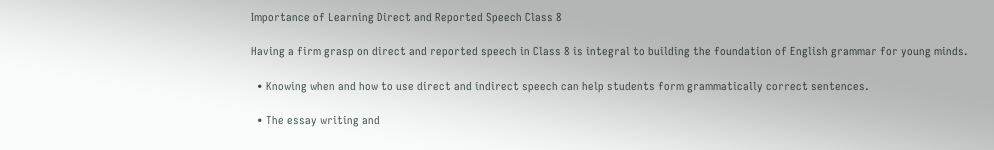Importance of Learning Direct and Reported Speech Class 8

Having a firm grasp on direct and reported speech in Class 8 is integral to building the foundation of English grammar for young minds.

  • Knowing when and how to use direct and indirect speech can help students form grammatically correct sentences.

  • The essay writing and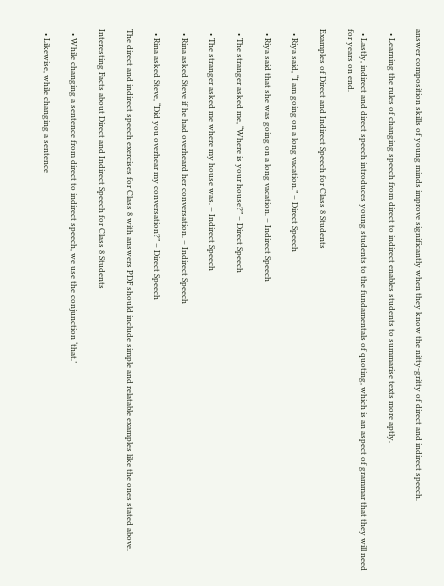answer composition skills of young minds improve significantly when they know the nitty-gritty of direct and indirect speech.

  • Learning the rules of changing speech from direct to indirect enables students to summarise texts more aptly.

  • Lastly, indirect and direct speech introduces young students to the fundamentals of quoting, which is an aspect of grammar that they will need for years on end.

Examples of Direct and Indirect Speech for Class 8 Students

  • Riya said, “I am going on a long vacation.” – Direct Speech

  • Riya said that she was going on a long vacation. – Indirect Speech

  • The stranger asked me, “Where is your house?” – Direct Speech

  • The stranger asked me where my house was. – Indirect Speech

  • Rina asked Steve if he had overheard her conversation. – Indirect Speech

  • Rina asked Steve, “Did you overhear my conversation?” – Direct Speech

The direct and indirect speech exercises for Class 8 with answers PDF should include simple and relatable examples like the ones stated above.

Interesting Facts about Direct and Indirect Speech for Class 8 Students

  • While changing a sentence from direct to indirect speech, we use the conjunction ‘that.’

  • Likewise, while changing a sentence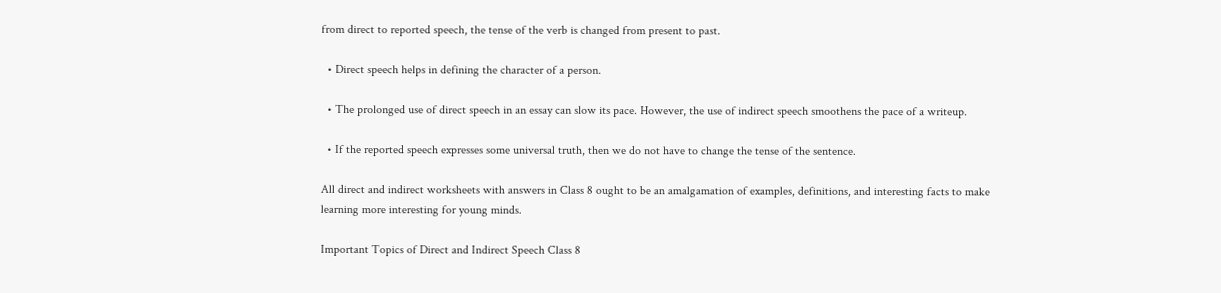from direct to reported speech, the tense of the verb is changed from present to past.

  • Direct speech helps in defining the character of a person.

  • The prolonged use of direct speech in an essay can slow its pace. However, the use of indirect speech smoothens the pace of a writeup.

  • If the reported speech expresses some universal truth, then we do not have to change the tense of the sentence.

All direct and indirect worksheets with answers in Class 8 ought to be an amalgamation of examples, definitions, and interesting facts to make learning more interesting for young minds.

Important Topics of Direct and Indirect Speech Class 8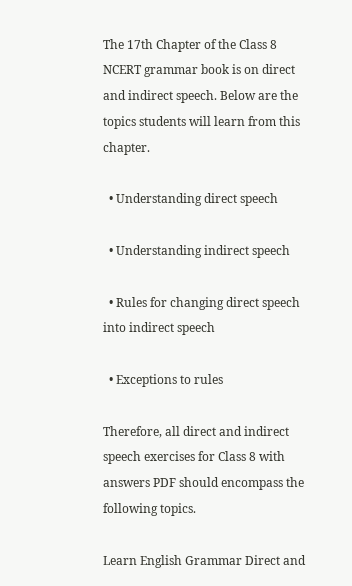The 17th Chapter of the Class 8 NCERT grammar book is on direct and indirect speech. Below are the topics students will learn from this chapter.

  • Understanding direct speech

  • Understanding indirect speech

  • Rules for changing direct speech into indirect speech

  • Exceptions to rules

Therefore, all direct and indirect speech exercises for Class 8 with answers PDF should encompass the following topics.

Learn English Grammar Direct and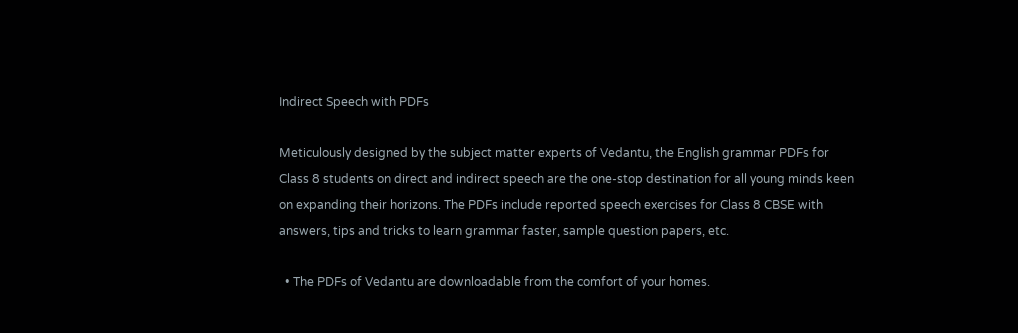Indirect Speech with PDFs

Meticulously designed by the subject matter experts of Vedantu, the English grammar PDFs for Class 8 students on direct and indirect speech are the one-stop destination for all young minds keen on expanding their horizons. The PDFs include reported speech exercises for Class 8 CBSE with answers, tips and tricks to learn grammar faster, sample question papers, etc.

  • The PDFs of Vedantu are downloadable from the comfort of your homes.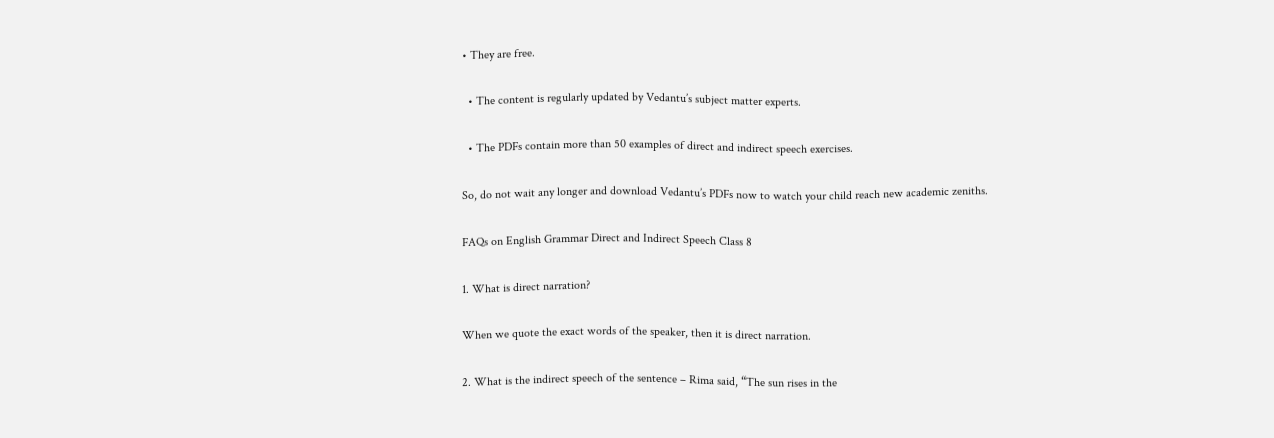• They are free.

  • The content is regularly updated by Vedantu’s subject matter experts.

  • The PDFs contain more than 50 examples of direct and indirect speech exercises.

So, do not wait any longer and download Vedantu’s PDFs now to watch your child reach new academic zeniths.

FAQs on English Grammar Direct and Indirect Speech Class 8

1. What is direct narration?

When we quote the exact words of the speaker, then it is direct narration.

2. What is the indirect speech of the sentence – Rima said, “The sun rises in the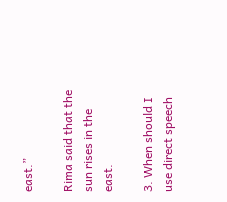east.”

Rima said that the sun rises in the east.

3. When should I use direct speech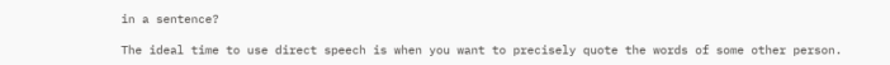in a sentence?

The ideal time to use direct speech is when you want to precisely quote the words of some other person.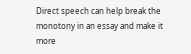Direct speech can help break the monotony in an essay and make it more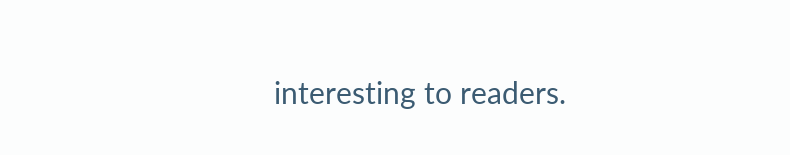interesting to readers.